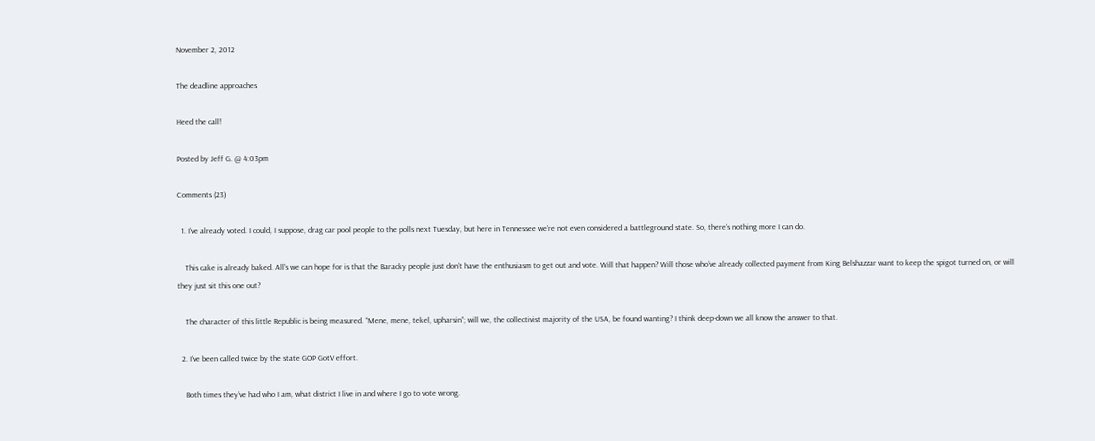November 2, 2012

The deadline approaches

Heed the call!

Posted by Jeff G. @ 4:03pm

Comments (23)

  1. I’ve already voted. I could, I suppose, drag car pool people to the polls next Tuesday, but here in Tennessee we’re not even considered a battleground state. So, there’s nothing more I can do.

    This cake is already baked. All’s we can hope for is that the Baracky people just don’t have the enthusiasm to get out and vote. Will that happen? Will those who’ve already collected payment from King Belshazzar want to keep the spigot turned on, or will they just sit this one out?

    The character of this little Republic is being measured. “Mene, mene, tekel, upharsin”; will we, the collectivist majority of the USA, be found wanting? I think deep-down we all know the answer to that.

  2. I’ve been called twice by the state GOP GotV effort.

    Both times they’ve had who I am, what district I live in and where I go to vote wrong.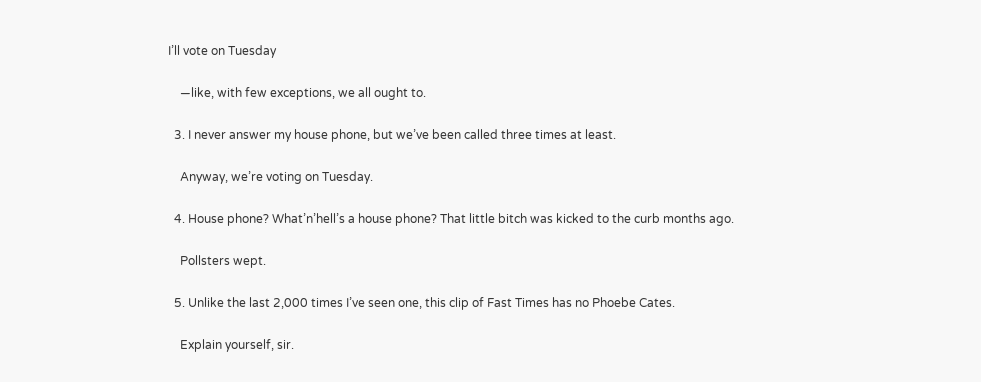I’ll vote on Tuesday

    —like, with few exceptions, we all ought to.

  3. I never answer my house phone, but we’ve been called three times at least.

    Anyway, we’re voting on Tuesday.

  4. House phone? What’n’hell’s a house phone? That little bitch was kicked to the curb months ago.

    Pollsters wept.

  5. Unlike the last 2,000 times I’ve seen one, this clip of Fast Times has no Phoebe Cates.

    Explain yourself, sir.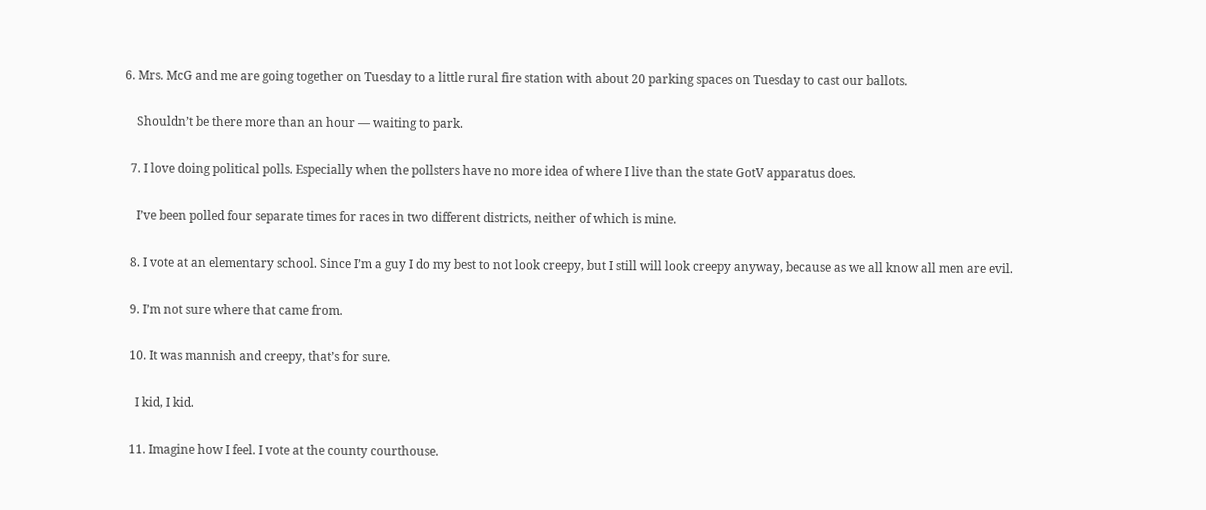6. Mrs. McG and me are going together on Tuesday to a little rural fire station with about 20 parking spaces on Tuesday to cast our ballots.

    Shouldn’t be there more than an hour — waiting to park.

  7. I love doing political polls. Especially when the pollsters have no more idea of where I live than the state GotV apparatus does.

    I’ve been polled four separate times for races in two different districts, neither of which is mine.

  8. I vote at an elementary school. Since I’m a guy I do my best to not look creepy, but I still will look creepy anyway, because as we all know all men are evil.

  9. I’m not sure where that came from.

  10. It was mannish and creepy, that’s for sure.

    I kid, I kid.

  11. Imagine how I feel. I vote at the county courthouse.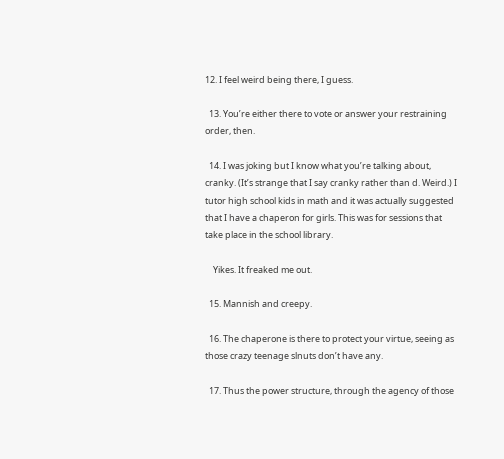12. I feel weird being there, I guess.

  13. You’re either there to vote or answer your restraining order, then.

  14. I was joking but I know what you’re talking about, cranky. (It’s strange that I say cranky rather than d. Weird.) I tutor high school kids in math and it was actually suggested that I have a chaperon for girls. This was for sessions that take place in the school library.

    Yikes. It freaked me out.

  15. Mannish and creepy.

  16. The chaperone is there to protect your virtue, seeing as those crazy teenage slnuts don’t have any.

  17. Thus the power structure, through the agency of those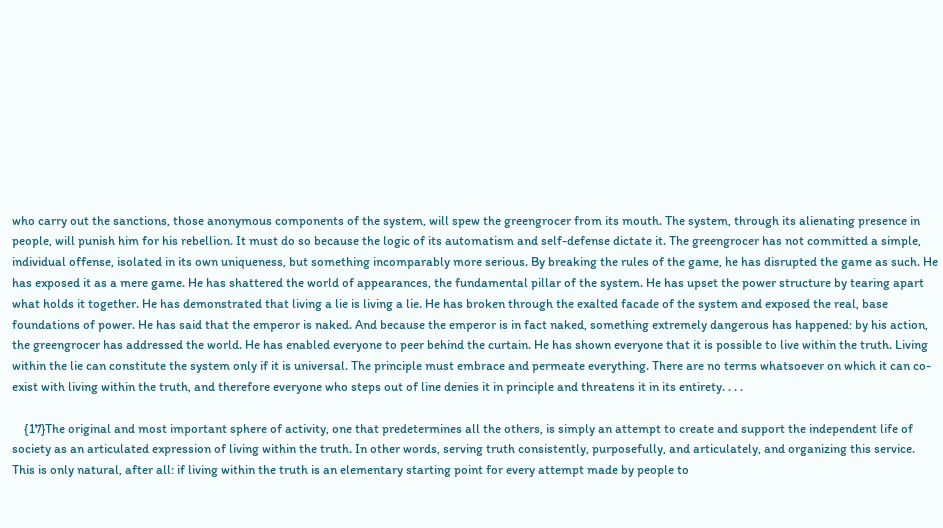who carry out the sanctions, those anonymous components of the system, will spew the greengrocer from its mouth. The system, through its alienating presence in people, will punish him for his rebellion. It must do so because the logic of its automatism and self-defense dictate it. The greengrocer has not committed a simple, individual offense, isolated in its own uniqueness, but something incomparably more serious. By breaking the rules of the game, he has disrupted the game as such. He has exposed it as a mere game. He has shattered the world of appearances, the fundamental pillar of the system. He has upset the power structure by tearing apart what holds it together. He has demonstrated that living a lie is living a lie. He has broken through the exalted facade of the system and exposed the real, base foundations of power. He has said that the emperor is naked. And because the emperor is in fact naked, something extremely dangerous has happened: by his action, the greengrocer has addressed the world. He has enabled everyone to peer behind the curtain. He has shown everyone that it is possible to live within the truth. Living within the lie can constitute the system only if it is universal. The principle must embrace and permeate everything. There are no terms whatsoever on which it can co-exist with living within the truth, and therefore everyone who steps out of line denies it in principle and threatens it in its entirety. . . .

    {17}The original and most important sphere of activity, one that predetermines all the others, is simply an attempt to create and support the independent life of society as an articulated expression of living within the truth. In other words, serving truth consistently, purposefully, and articulately, and organizing this service. This is only natural, after all: if living within the truth is an elementary starting point for every attempt made by people to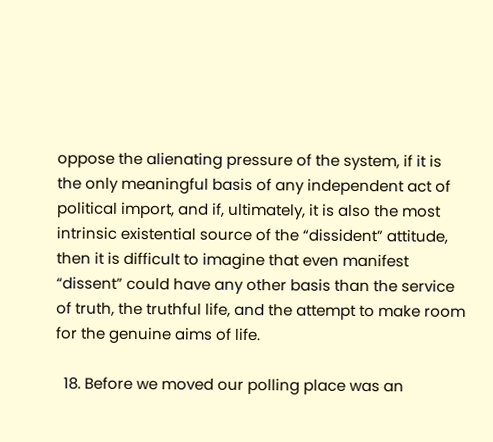oppose the alienating pressure of the system, if it is the only meaningful basis of any independent act of political import, and if, ultimately, it is also the most intrinsic existential source of the “dissident” attitude, then it is difficult to imagine that even manifest “dissent” could have any other basis than the service of truth, the truthful life, and the attempt to make room for the genuine aims of life.

  18. Before we moved our polling place was an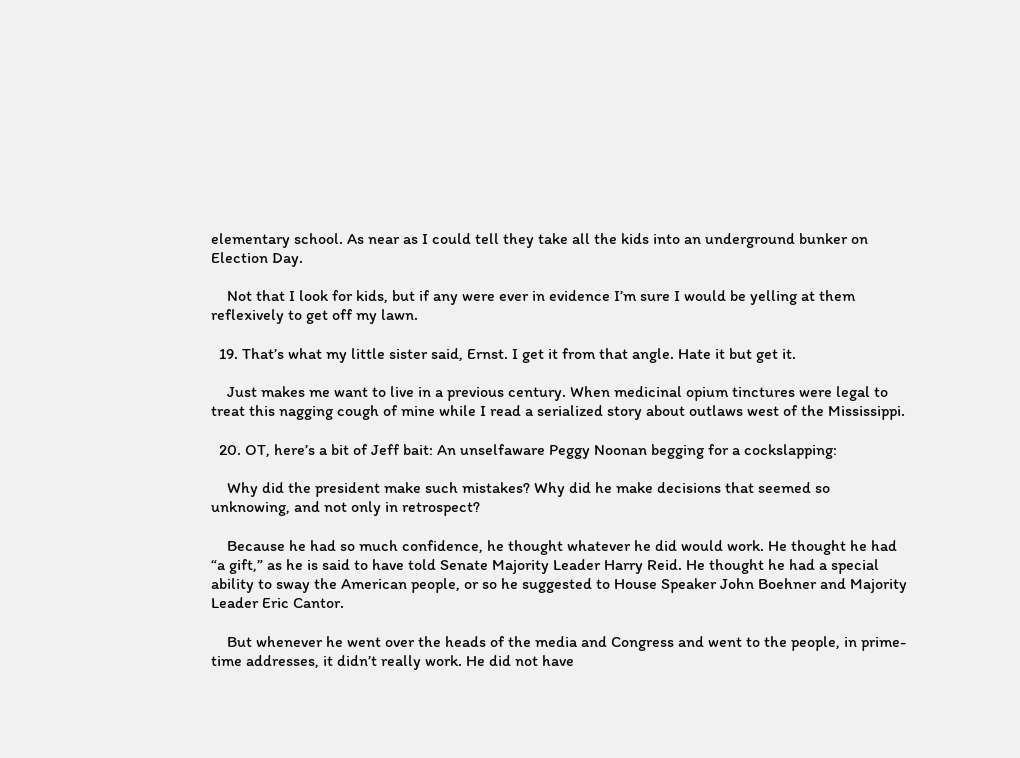elementary school. As near as I could tell they take all the kids into an underground bunker on Election Day.

    Not that I look for kids, but if any were ever in evidence I’m sure I would be yelling at them reflexively to get off my lawn.

  19. That’s what my little sister said, Ernst. I get it from that angle. Hate it but get it.

    Just makes me want to live in a previous century. When medicinal opium tinctures were legal to treat this nagging cough of mine while I read a serialized story about outlaws west of the Mississippi.

  20. OT, here’s a bit of Jeff bait: An unselfaware Peggy Noonan begging for a cockslapping:

    Why did the president make such mistakes? Why did he make decisions that seemed so unknowing, and not only in retrospect?

    Because he had so much confidence, he thought whatever he did would work. He thought he had “a gift,” as he is said to have told Senate Majority Leader Harry Reid. He thought he had a special ability to sway the American people, or so he suggested to House Speaker John Boehner and Majority Leader Eric Cantor.

    But whenever he went over the heads of the media and Congress and went to the people, in prime-time addresses, it didn’t really work. He did not have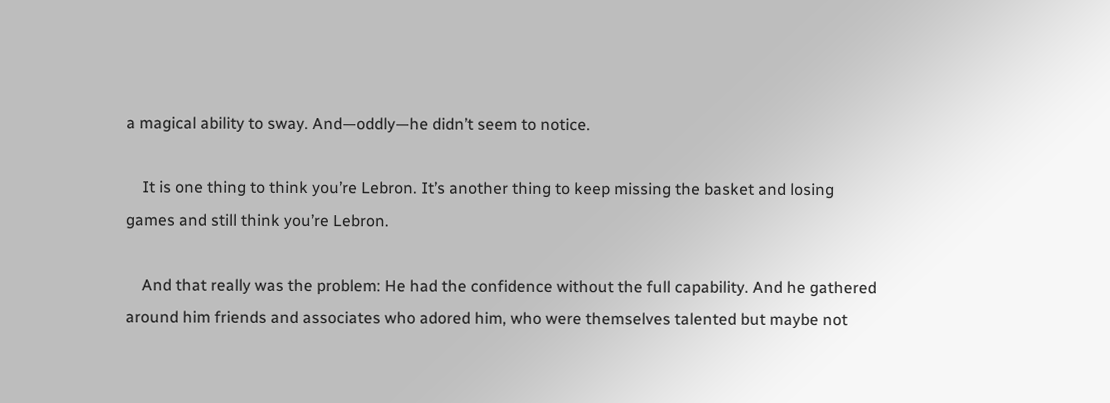a magical ability to sway. And—oddly—he didn’t seem to notice.

    It is one thing to think you’re Lebron. It’s another thing to keep missing the basket and losing games and still think you’re Lebron.

    And that really was the problem: He had the confidence without the full capability. And he gathered around him friends and associates who adored him, who were themselves talented but maybe not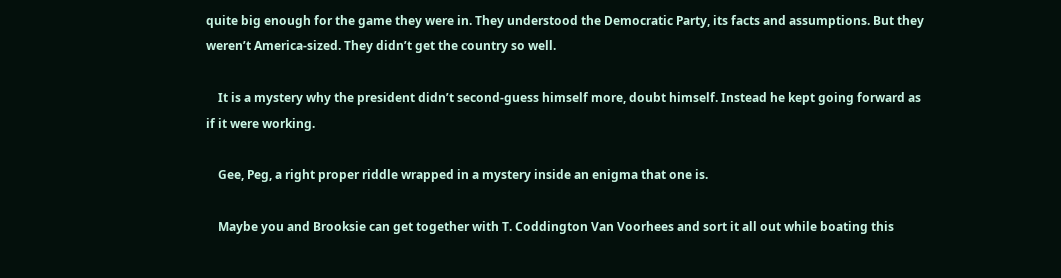quite big enough for the game they were in. They understood the Democratic Party, its facts and assumptions. But they weren’t America-sized. They didn’t get the country so well.

    It is a mystery why the president didn’t second-guess himself more, doubt himself. Instead he kept going forward as if it were working.

    Gee, Peg, a right proper riddle wrapped in a mystery inside an enigma that one is.

    Maybe you and Brooksie can get together with T. Coddington Van Voorhees and sort it all out while boating this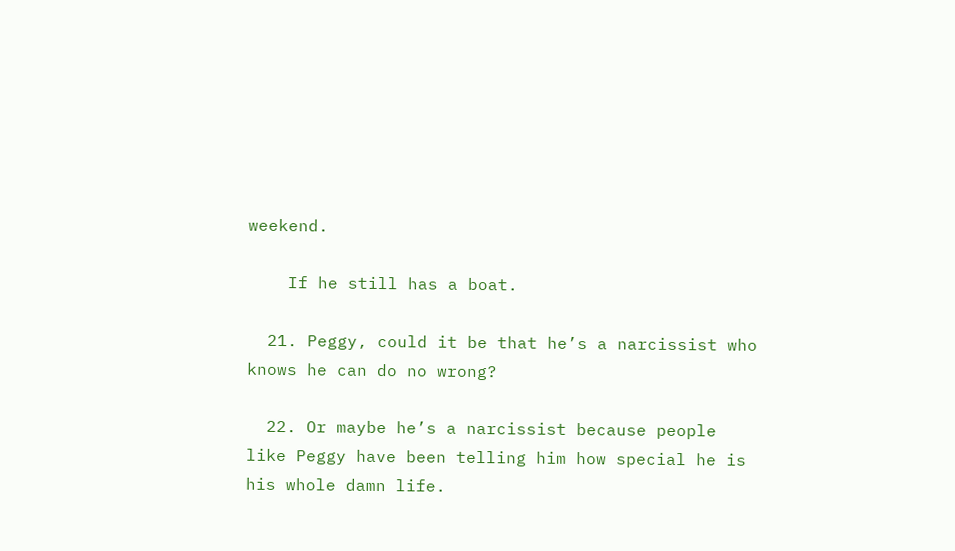weekend.

    If he still has a boat.

  21. Peggy, could it be that he’s a narcissist who knows he can do no wrong?

  22. Or maybe he’s a narcissist because people like Peggy have been telling him how special he is his whole damn life.